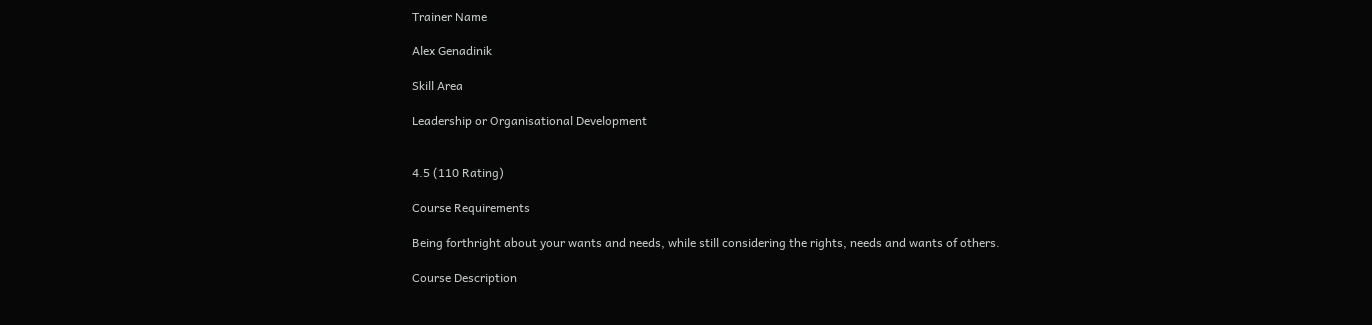Trainer Name

Alex Genadinik

Skill Area

Leadership or Organisational Development


4.5 (110 Rating)

Course Requirements

Being forthright about your wants and needs, while still considering the rights, needs and wants of others.

Course Description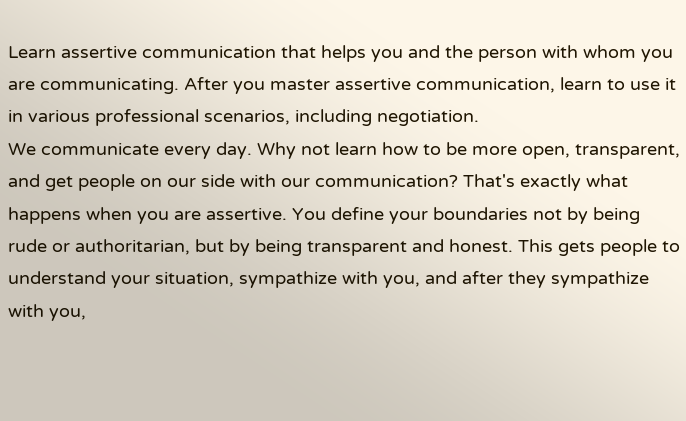Learn assertive communication that helps you and the person with whom you are communicating. After you master assertive communication, learn to use it in various professional scenarios, including negotiation.
We communicate every day. Why not learn how to be more open, transparent, and get people on our side with our communication? That's exactly what happens when you are assertive. You define your boundaries not by being rude or authoritarian, but by being transparent and honest. This gets people to understand your situation, sympathize with you, and after they sympathize with you,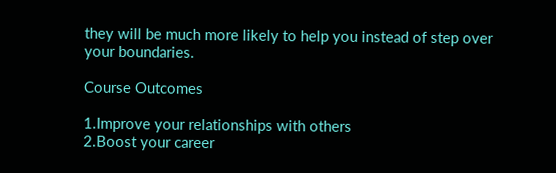they will be much more likely to help you instead of step over your boundaries.

Course Outcomes

1.Improve your relationships with others
2.Boost your career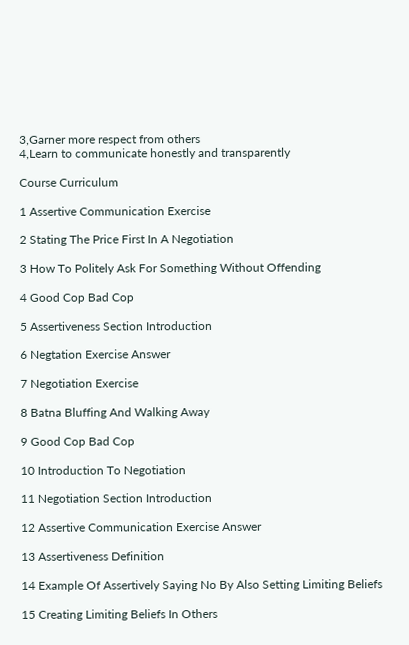3,Garner more respect from others
4,Learn to communicate honestly and transparently

Course Curriculum

1 Assertive Communication Exercise

2 Stating The Price First In A Negotiation

3 How To Politely Ask For Something Without Offending

4 Good Cop Bad Cop

5 Assertiveness Section Introduction

6 Negtation Exercise Answer

7 Negotiation Exercise

8 Batna Bluffing And Walking Away

9 Good Cop Bad Cop

10 Introduction To Negotiation

11 Negotiation Section Introduction

12 Assertive Communication Exercise Answer

13 Assertiveness Definition

14 Example Of Assertively Saying No By Also Setting Limiting Beliefs

15 Creating Limiting Beliefs In Others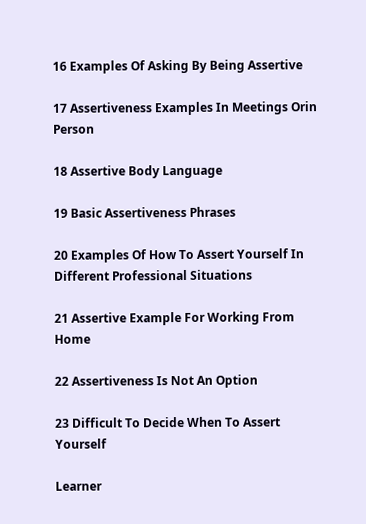16 Examples Of Asking By Being Assertive

17 Assertiveness Examples In Meetings Orin Person

18 Assertive Body Language

19 Basic Assertiveness Phrases

20 Examples Of How To Assert Yourself In Different Professional Situations

21 Assertive Example For Working From Home

22 Assertiveness Is Not An Option

23 Difficult To Decide When To Assert Yourself

Learner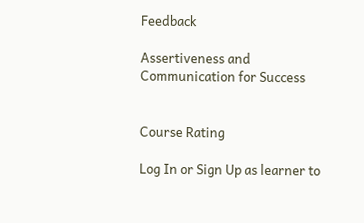Feedback

Assertiveness and Communication for Success


Course Rating

Log In or Sign Up as learner to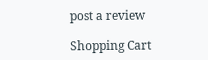post a review

Shopping Cart